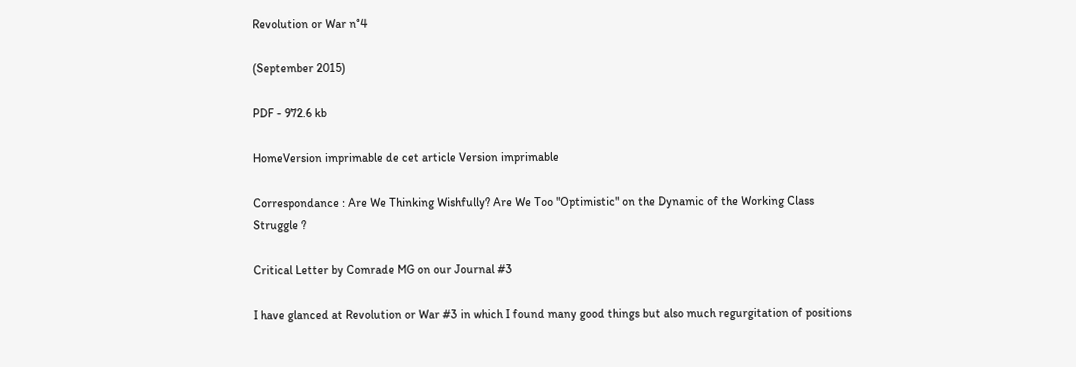Revolution or War n°4

(September 2015)

PDF - 972.6 kb

HomeVersion imprimable de cet article Version imprimable

Correspondance : Are We Thinking Wishfully? Are We Too "Optimistic" on the Dynamic of the Working Class Struggle ?

Critical Letter by Comrade MG on our Journal #3

I have glanced at Revolution or War #3 in which I found many good things but also much regurgitation of positions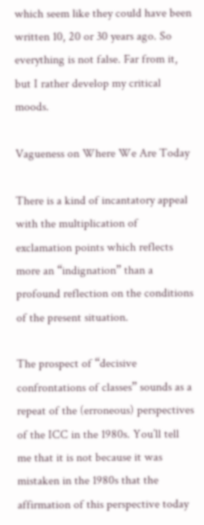which seem like they could have been written 10, 20 or 30 years ago. So everything is not false. Far from it, but I rather develop my critical moods.

Vagueness on Where We Are Today

There is a kind of incantatory appeal with the multiplication of exclamation points which reflects more an “indignation” than a profound reflection on the conditions of the present situation.

The prospect of “decisive confrontations of classes” sounds as a repeat of the (erroneous) perspectives of the ICC in the 1980s. You’ll tell me that it is not because it was mistaken in the 1980s that the affirmation of this perspective today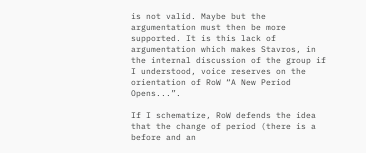is not valid. Maybe but the argumentation must then be more supported. It is this lack of argumentation which makes Stavros, in the internal discussion of the group if I understood, voice reserves on the orientation of RoW “A New Period Opens...”.

If I schematize, RoW defends the idea that the change of period (there is a before and an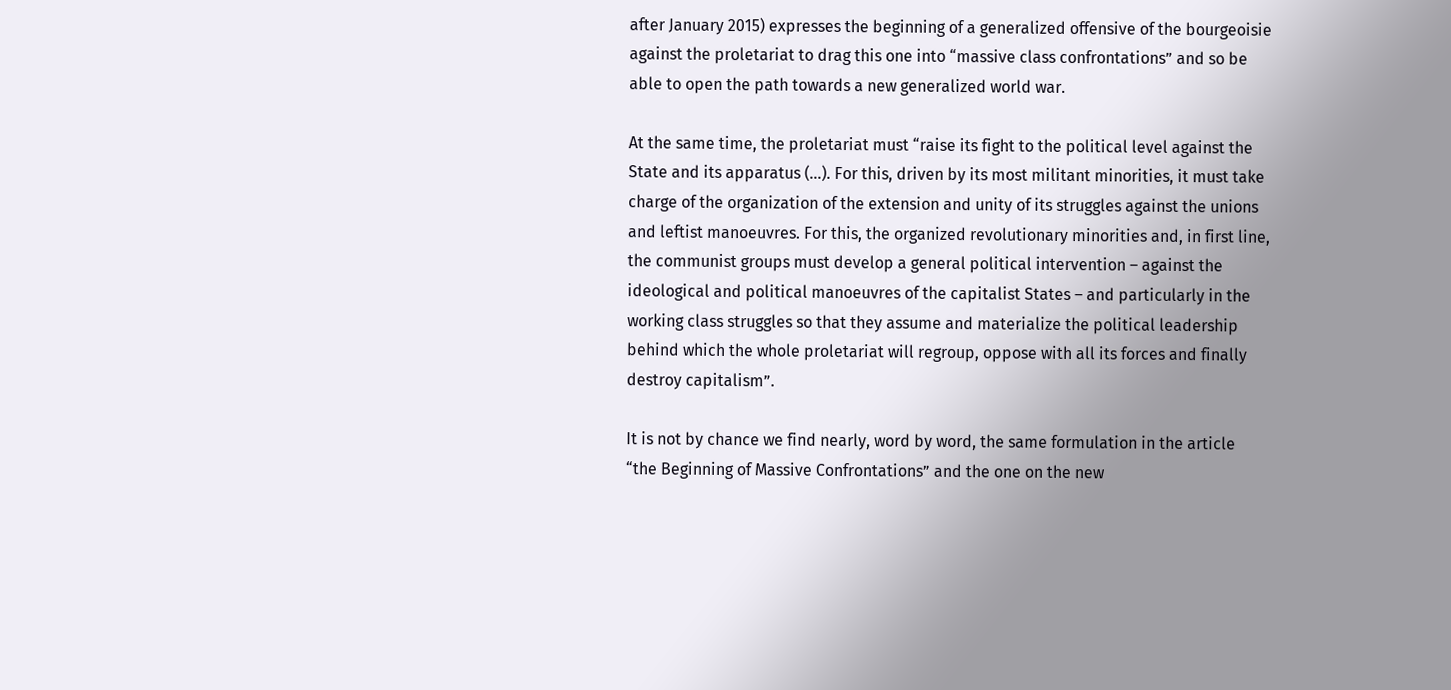after January 2015) expresses the beginning of a generalized offensive of the bourgeoisie against the proletariat to drag this one into “massive class confrontations” and so be able to open the path towards a new generalized world war.

At the same time, the proletariat must “raise its fight to the political level against the State and its apparatus (…). For this, driven by its most militant minorities, it must take charge of the organization of the extension and unity of its struggles against the unions and leftist manoeuvres. For this, the organized revolutionary minorities and, in first line, the communist groups must develop a general political intervention – against the ideological and political manoeuvres of the capitalist States – and particularly in the working class struggles so that they assume and materialize the political leadership behind which the whole proletariat will regroup, oppose with all its forces and finally destroy capitalism”.

It is not by chance we find nearly, word by word, the same formulation in the article “the Beginning of Massive Confrontations” and the one on the new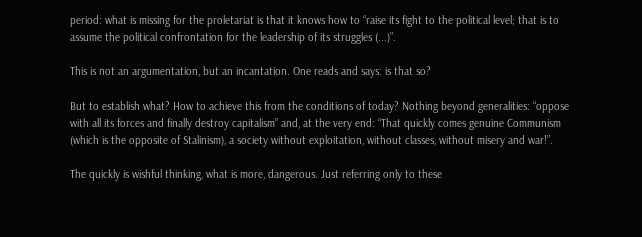period: what is missing for the proletariat is that it knows how to “raise its fight to the political level; that is to assume the political confrontation for the leadership of its struggles (...)”.

This is not an argumentation, but an incantation. One reads and says: is that so?

But to establish what? How to achieve this from the conditions of today? Nothing beyond generalities: “oppose with all its forces and finally destroy capitalism” and, at the very end: “That quickly comes genuine Communism (which is the opposite of Stalinism), a society without exploitation, without classes, without misery and war!”.

The quickly is wishful thinking, what is more, dangerous. Just referring only to these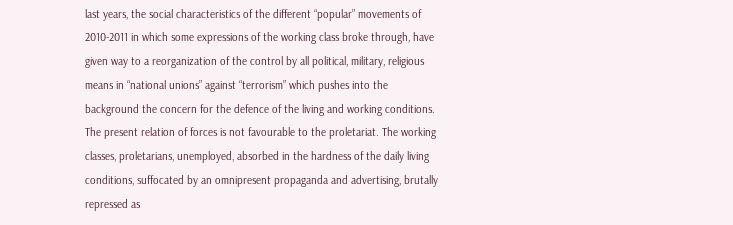last years, the social characteristics of the different “popular” movements of 2010-2011 in which some expressions of the working class broke through, have given way to a reorganization of the control by all political, military, religious means in “national unions” against “terrorism” which pushes into the background the concern for the defence of the living and working conditions. The present relation of forces is not favourable to the proletariat. The working classes, proletarians, unemployed, absorbed in the hardness of the daily living conditions, suffocated by an omnipresent propaganda and advertising, brutally repressed as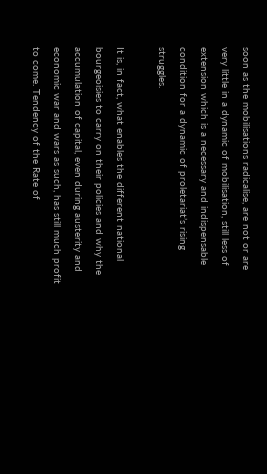soon as the mobilisations radicalise, are not or are very little in a dynamic of mobilisation, still less of extension which is a necessary and indispensable condition for a dynamic of proletariat’s rising struggles.

It is, in fact, what enables the different national bourgeoisies to carry on their policies and why the accumulation of capital, even during austerity and economic war and wars as such, has still much profit to come. Tendency of the Rate of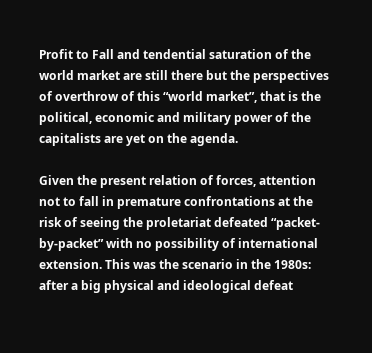Profit to Fall and tendential saturation of the world market are still there but the perspectives of overthrow of this “world market”, that is the political, economic and military power of the capitalists are yet on the agenda.

Given the present relation of forces, attention not to fall in premature confrontations at the risk of seeing the proletariat defeated “packet-by-packet” with no possibility of international extension. This was the scenario in the 1980s: after a big physical and ideological defeat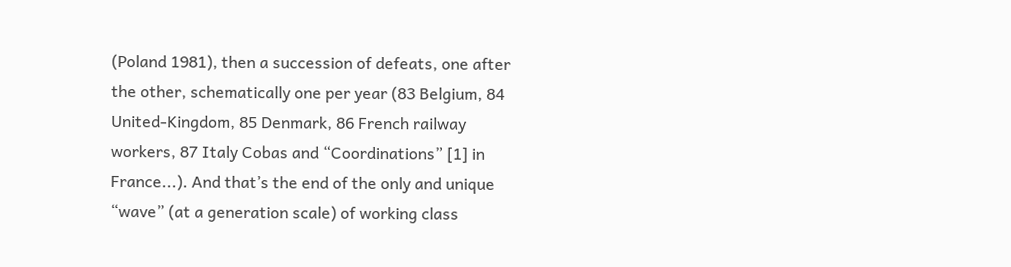(Poland 1981), then a succession of defeats, one after the other, schematically one per year (83 Belgium, 84 United-Kingdom, 85 Denmark, 86 French railway workers, 87 Italy Cobas and “Coordinations” [1] in France...). And that’s the end of the only and unique “wave” (at a generation scale) of working class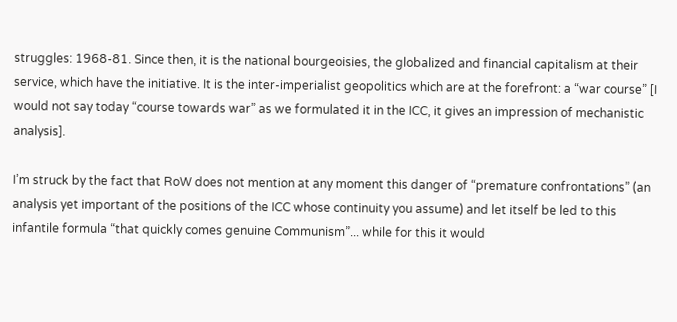struggles: 1968-81. Since then, it is the national bourgeoisies, the globalized and financial capitalism at their service, which have the initiative. It is the inter-imperialist geopolitics which are at the forefront: a “war course” [I would not say today “course towards war” as we formulated it in the ICC, it gives an impression of mechanistic analysis].

I’m struck by the fact that RoW does not mention at any moment this danger of “premature confrontations” (an analysis yet important of the positions of the ICC whose continuity you assume) and let itself be led to this infantile formula “that quickly comes genuine Communism”... while for this it would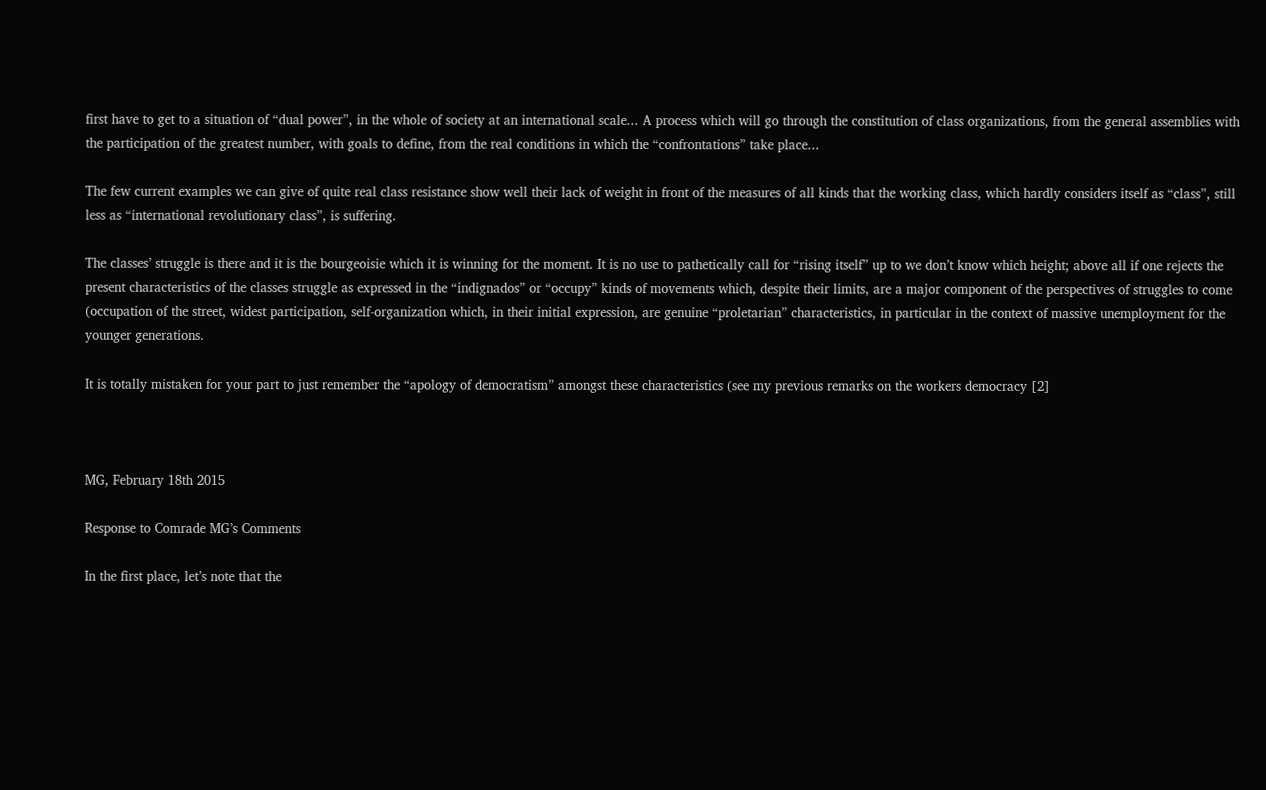first have to get to a situation of “dual power”, in the whole of society at an international scale... A process which will go through the constitution of class organizations, from the general assemblies with the participation of the greatest number, with goals to define, from the real conditions in which the “confrontations” take place...

The few current examples we can give of quite real class resistance show well their lack of weight in front of the measures of all kinds that the working class, which hardly considers itself as “class”, still less as “international revolutionary class”, is suffering.

The classes’ struggle is there and it is the bourgeoisie which it is winning for the moment. It is no use to pathetically call for “rising itself” up to we don’t know which height; above all if one rejects the present characteristics of the classes struggle as expressed in the “indignados” or “occupy” kinds of movements which, despite their limits, are a major component of the perspectives of struggles to come (occupation of the street, widest participation, self-organization which, in their initial expression, are genuine “proletarian” characteristics, in particular in the context of massive unemployment for the younger generations.

It is totally mistaken for your part to just remember the “apology of democratism” amongst these characteristics (see my previous remarks on the workers democracy [2]



MG, February 18th 2015

Response to Comrade MG’s Comments

In the first place, let’s note that the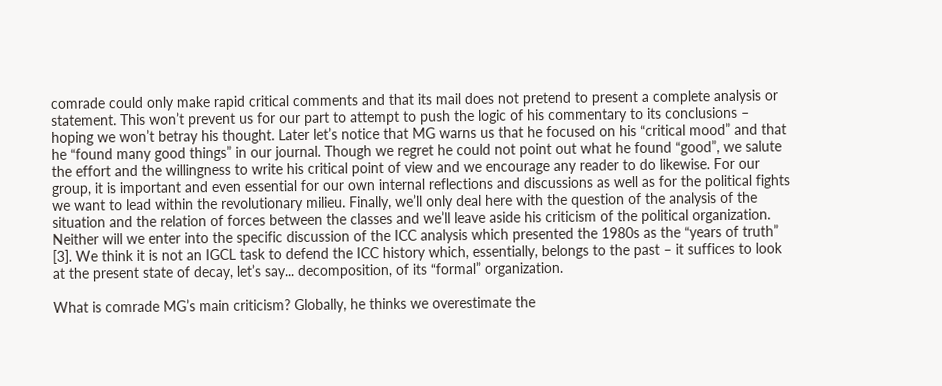comrade could only make rapid critical comments and that its mail does not pretend to present a complete analysis or statement. This won’t prevent us for our part to attempt to push the logic of his commentary to its conclusions – hoping we won’t betray his thought. Later let’s notice that MG warns us that he focused on his “critical mood” and that he “found many good things” in our journal. Though we regret he could not point out what he found “good”, we salute the effort and the willingness to write his critical point of view and we encourage any reader to do likewise. For our group, it is important and even essential for our own internal reflections and discussions as well as for the political fights we want to lead within the revolutionary milieu. Finally, we’ll only deal here with the question of the analysis of the situation and the relation of forces between the classes and we’ll leave aside his criticism of the political organization. Neither will we enter into the specific discussion of the ICC analysis which presented the 1980s as the “years of truth” [3]. We think it is not an IGCL task to defend the ICC history which, essentially, belongs to the past – it suffices to look at the present state of decay, let’s say... decomposition, of its “formal” organization.

What is comrade MG’s main criticism? Globally, he thinks we overestimate the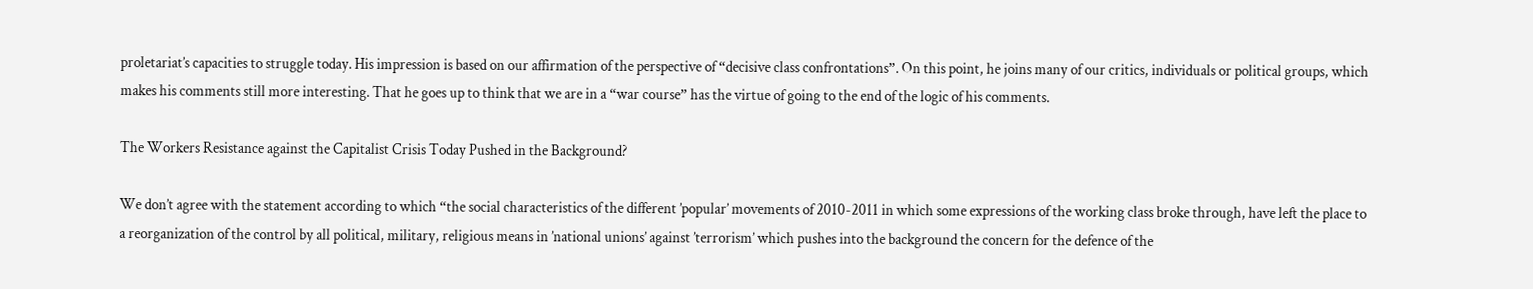proletariat’s capacities to struggle today. His impression is based on our affirmation of the perspective of “decisive class confrontations”. On this point, he joins many of our critics, individuals or political groups, which makes his comments still more interesting. That he goes up to think that we are in a “war course” has the virtue of going to the end of the logic of his comments.

The Workers Resistance against the Capitalist Crisis Today Pushed in the Background?

We don’t agree with the statement according to which “the social characteristics of the different ’popular’ movements of 2010-2011 in which some expressions of the working class broke through, have left the place to a reorganization of the control by all political, military, religious means in ’national unions’ against ’terrorism’ which pushes into the background the concern for the defence of the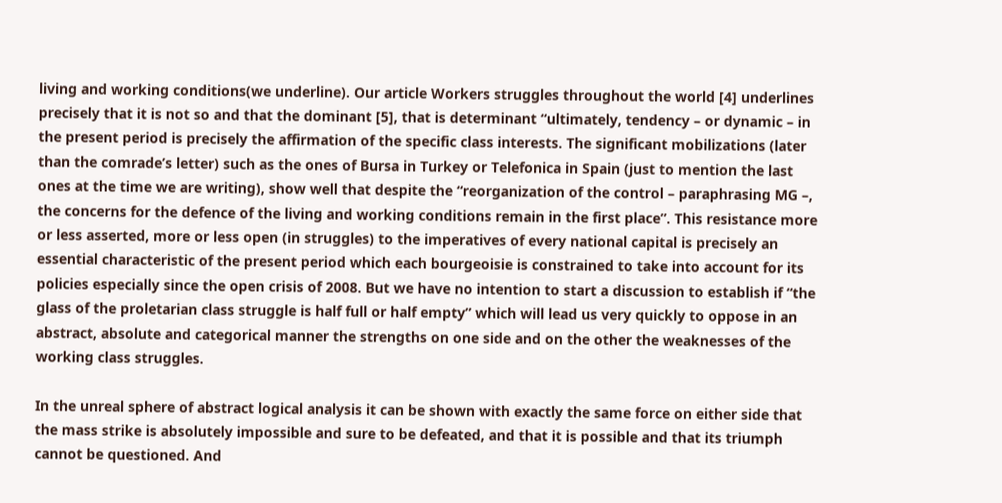living and working conditions(we underline). Our article Workers struggles throughout the world [4] underlines precisely that it is not so and that the dominant [5], that is determinant “ultimately, tendency – or dynamic – in the present period is precisely the affirmation of the specific class interests. The significant mobilizations (later than the comrade’s letter) such as the ones of Bursa in Turkey or Telefonica in Spain (just to mention the last ones at the time we are writing), show well that despite the “reorganization of the control – paraphrasing MG –, the concerns for the defence of the living and working conditions remain in the first place”. This resistance more or less asserted, more or less open (in struggles) to the imperatives of every national capital is precisely an essential characteristic of the present period which each bourgeoisie is constrained to take into account for its policies especially since the open crisis of 2008. But we have no intention to start a discussion to establish if “the glass of the proletarian class struggle is half full or half empty” which will lead us very quickly to oppose in an abstract, absolute and categorical manner the strengths on one side and on the other the weaknesses of the working class struggles.

In the unreal sphere of abstract logical analysis it can be shown with exactly the same force on either side that the mass strike is absolutely impossible and sure to be defeated, and that it is possible and that its triumph cannot be questioned. And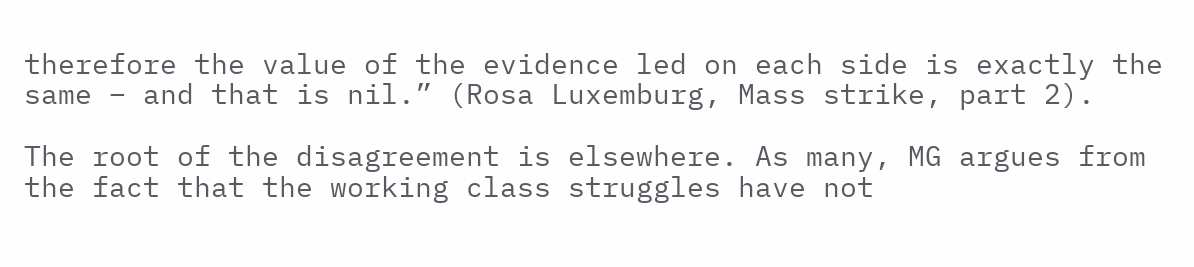therefore the value of the evidence led on each side is exactly the same – and that is nil.” (Rosa Luxemburg, Mass strike, part 2).

The root of the disagreement is elsewhere. As many, MG argues from the fact that the working class struggles have not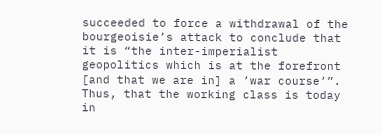succeeded to force a withdrawal of the bourgeoisie’s attack to conclude that it is “the inter-imperialist geopolitics which is at the forefront [and that we are in] a ’war course’”. Thus, that the working class is today in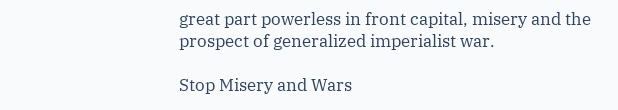great part powerless in front capital, misery and the prospect of generalized imperialist war.

Stop Misery and Wars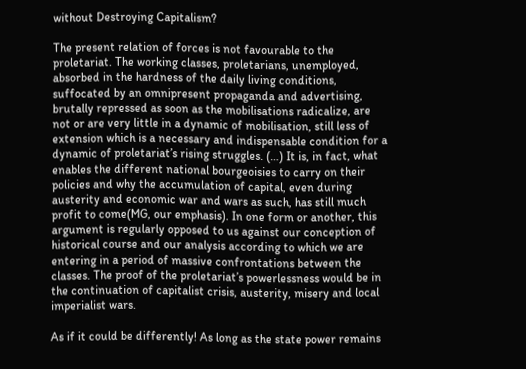without Destroying Capitalism?

The present relation of forces is not favourable to the proletariat. The working classes, proletarians, unemployed, absorbed in the hardness of the daily living conditions, suffocated by an omnipresent propaganda and advertising, brutally repressed as soon as the mobilisations radicalize, are not or are very little in a dynamic of mobilisation, still less of extension which is a necessary and indispensable condition for a dynamic of proletariat’s rising struggles. (…) It is, in fact, what enables the different national bourgeoisies to carry on their policies and why the accumulation of capital, even during austerity and economic war and wars as such, has still much profit to come(MG, our emphasis). In one form or another, this argument is regularly opposed to us against our conception of historical course and our analysis according to which we are entering in a period of massive confrontations between the classes. The proof of the proletariat’s powerlessness would be in the continuation of capitalist crisis, austerity, misery and local imperialist wars.

As if it could be differently! As long as the state power remains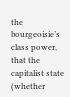the bourgeoisie’s class power, that the capitalist state (whether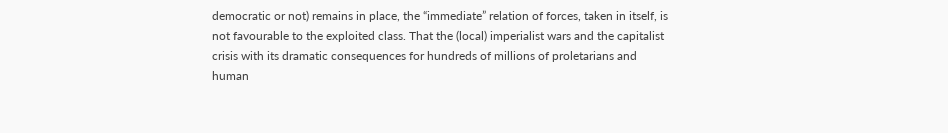democratic or not) remains in place, the “immediate” relation of forces, taken in itself, is not favourable to the exploited class. That the (local) imperialist wars and the capitalist crisis with its dramatic consequences for hundreds of millions of proletarians and human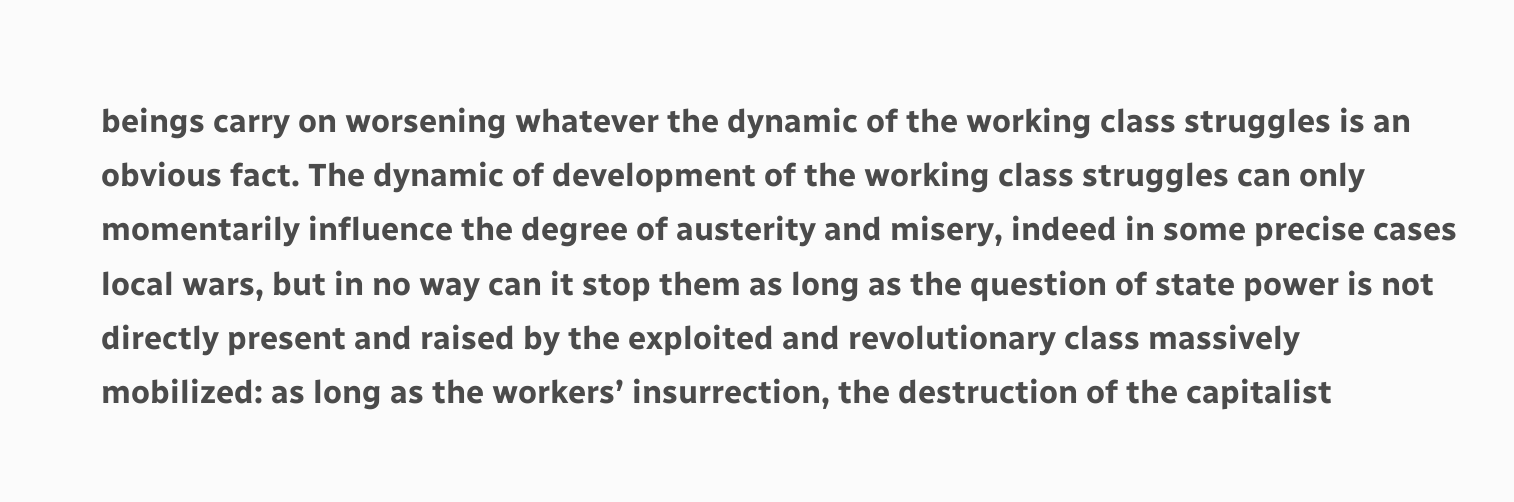beings carry on worsening whatever the dynamic of the working class struggles is an obvious fact. The dynamic of development of the working class struggles can only momentarily influence the degree of austerity and misery, indeed in some precise cases local wars, but in no way can it stop them as long as the question of state power is not directly present and raised by the exploited and revolutionary class massively mobilized: as long as the workers’ insurrection, the destruction of the capitalist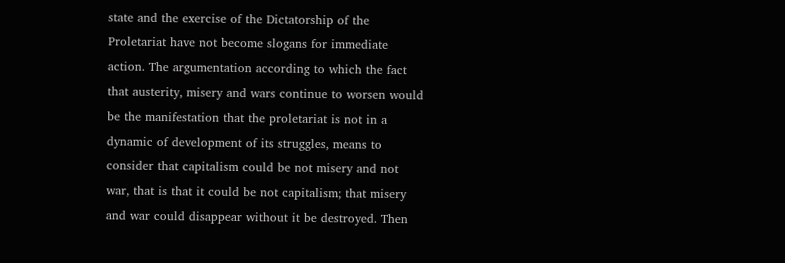state and the exercise of the Dictatorship of the Proletariat have not become slogans for immediate action. The argumentation according to which the fact that austerity, misery and wars continue to worsen would be the manifestation that the proletariat is not in a dynamic of development of its struggles, means to consider that capitalism could be not misery and not war, that is that it could be not capitalism; that misery and war could disappear without it be destroyed. Then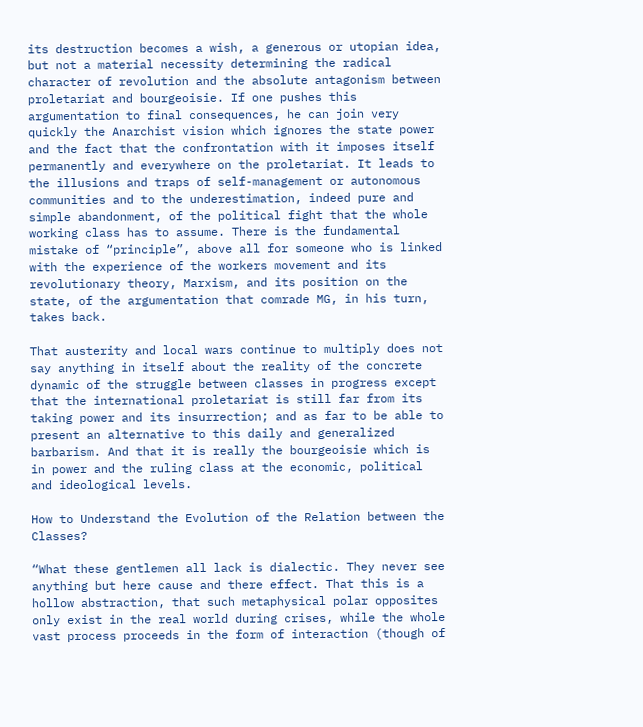its destruction becomes a wish, a generous or utopian idea, but not a material necessity determining the radical character of revolution and the absolute antagonism between proletariat and bourgeoisie. If one pushes this argumentation to final consequences, he can join very quickly the Anarchist vision which ignores the state power and the fact that the confrontation with it imposes itself permanently and everywhere on the proletariat. It leads to the illusions and traps of self-management or autonomous communities and to the underestimation, indeed pure and simple abandonment, of the political fight that the whole working class has to assume. There is the fundamental mistake of “principle”, above all for someone who is linked with the experience of the workers movement and its revolutionary theory, Marxism, and its position on the state, of the argumentation that comrade MG, in his turn, takes back.

That austerity and local wars continue to multiply does not say anything in itself about the reality of the concrete dynamic of the struggle between classes in progress except that the international proletariat is still far from its taking power and its insurrection; and as far to be able to present an alternative to this daily and generalized barbarism. And that it is really the bourgeoisie which is in power and the ruling class at the economic, political and ideological levels.

How to Understand the Evolution of the Relation between the Classes?

“What these gentlemen all lack is dialectic. They never see anything but here cause and there effect. That this is a hollow abstraction, that such metaphysical polar opposites only exist in the real world during crises, while the whole vast process proceeds in the form of interaction (though of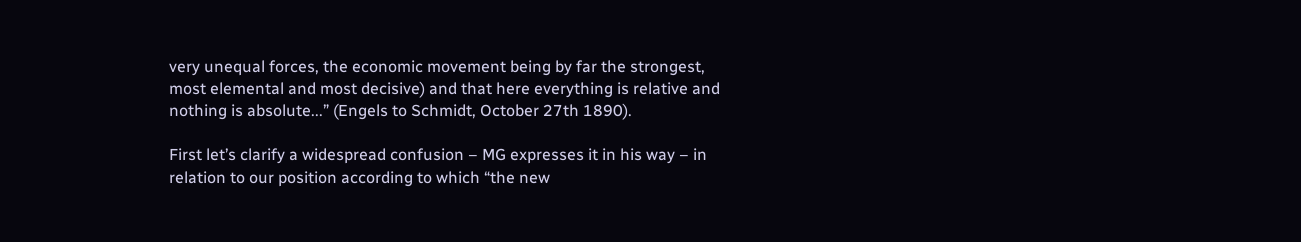very unequal forces, the economic movement being by far the strongest, most elemental and most decisive) and that here everything is relative and nothing is absolute...” (Engels to Schmidt, October 27th 1890).

First let’s clarify a widespread confusion – MG expresses it in his way – in relation to our position according to which “the new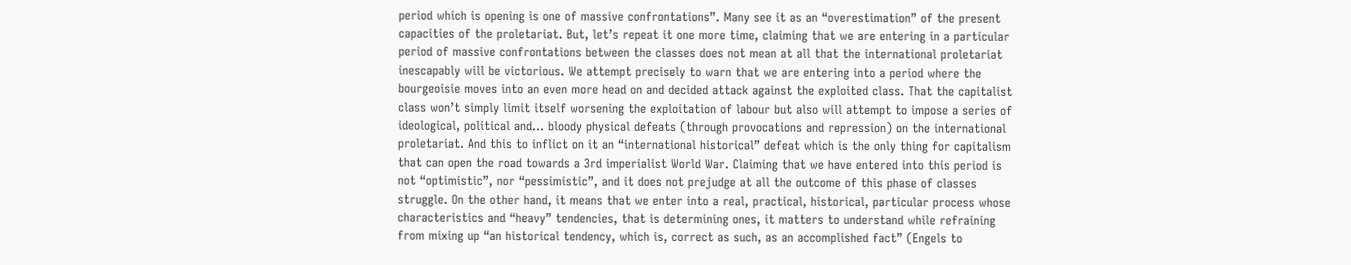period which is opening is one of massive confrontations”. Many see it as an “overestimation” of the present capacities of the proletariat. But, let’s repeat it one more time, claiming that we are entering in a particular period of massive confrontations between the classes does not mean at all that the international proletariat inescapably will be victorious. We attempt precisely to warn that we are entering into a period where the bourgeoisie moves into an even more head on and decided attack against the exploited class. That the capitalist class won’t simply limit itself worsening the exploitation of labour but also will attempt to impose a series of ideological, political and... bloody physical defeats (through provocations and repression) on the international proletariat. And this to inflict on it an “international historical” defeat which is the only thing for capitalism that can open the road towards a 3rd imperialist World War. Claiming that we have entered into this period is not “optimistic”, nor “pessimistic”, and it does not prejudge at all the outcome of this phase of classes struggle. On the other hand, it means that we enter into a real, practical, historical, particular process whose characteristics and “heavy” tendencies, that is determining ones, it matters to understand while refraining from mixing up “an historical tendency, which is, correct as such, as an accomplished fact” (Engels to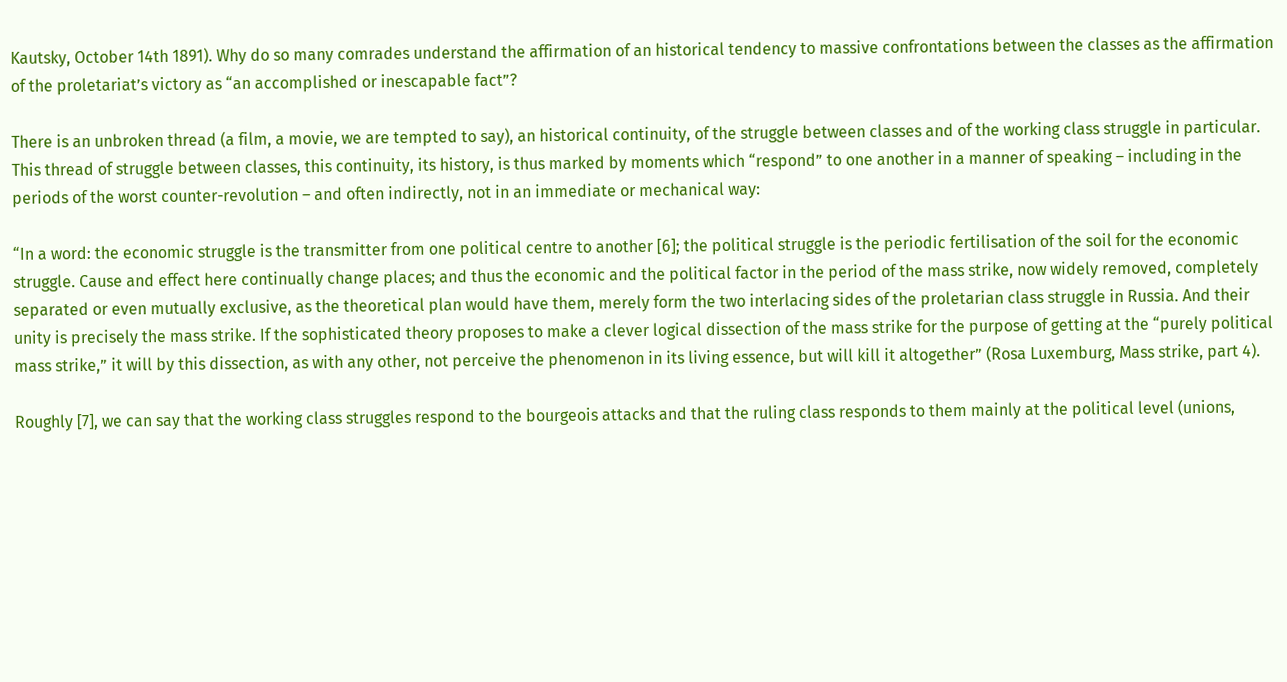Kautsky, October 14th 1891). Why do so many comrades understand the affirmation of an historical tendency to massive confrontations between the classes as the affirmation of the proletariat’s victory as “an accomplished or inescapable fact”?

There is an unbroken thread (a film, a movie, we are tempted to say), an historical continuity, of the struggle between classes and of the working class struggle in particular. This thread of struggle between classes, this continuity, its history, is thus marked by moments which “respond” to one another in a manner of speaking – including in the periods of the worst counter-revolution – and often indirectly, not in an immediate or mechanical way:

“In a word: the economic struggle is the transmitter from one political centre to another [6]; the political struggle is the periodic fertilisation of the soil for the economic struggle. Cause and effect here continually change places; and thus the economic and the political factor in the period of the mass strike, now widely removed, completely separated or even mutually exclusive, as the theoretical plan would have them, merely form the two interlacing sides of the proletarian class struggle in Russia. And their unity is precisely the mass strike. If the sophisticated theory proposes to make a clever logical dissection of the mass strike for the purpose of getting at the “purely political mass strike,” it will by this dissection, as with any other, not perceive the phenomenon in its living essence, but will kill it altogether” (Rosa Luxemburg, Mass strike, part 4).

Roughly [7], we can say that the working class struggles respond to the bourgeois attacks and that the ruling class responds to them mainly at the political level (unions,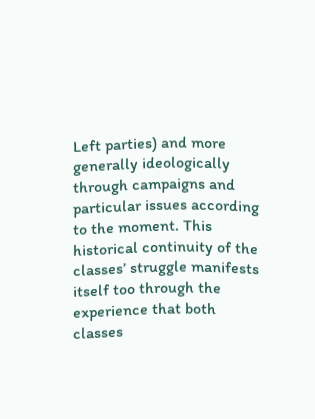Left parties) and more generally ideologically through campaigns and particular issues according to the moment. This historical continuity of the classes’ struggle manifests itself too through the experience that both classes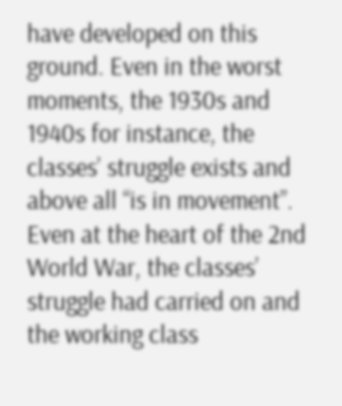have developed on this ground. Even in the worst moments, the 1930s and 1940s for instance, the classes’ struggle exists and above all “is in movement”. Even at the heart of the 2nd World War, the classes’ struggle had carried on and the working class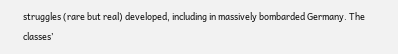struggles (rare but real) developed, including in massively bombarded Germany. The classes’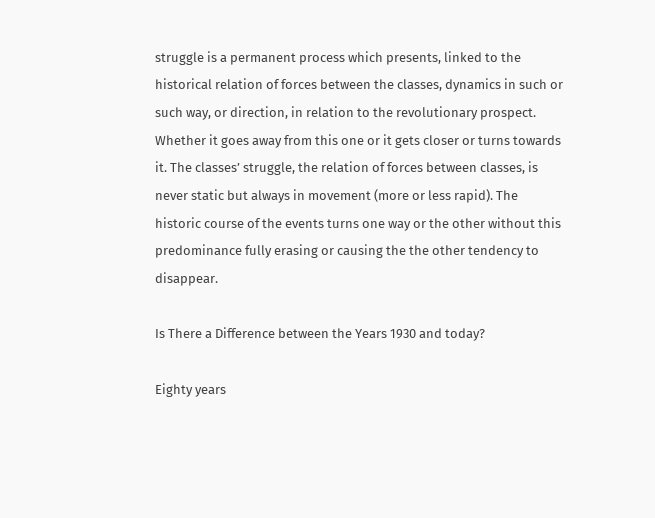struggle is a permanent process which presents, linked to the historical relation of forces between the classes, dynamics in such or such way, or direction, in relation to the revolutionary prospect. Whether it goes away from this one or it gets closer or turns towards it. The classes’ struggle, the relation of forces between classes, is never static but always in movement (more or less rapid). The historic course of the events turns one way or the other without this predominance fully erasing or causing the the other tendency to disappear.

Is There a Difference between the Years 1930 and today?

Eighty years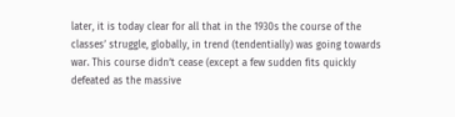later, it is today clear for all that in the 1930s the course of the classes’ struggle, globally, in trend (tendentially) was going towards war. This course didn’t cease (except a few sudden fits quickly defeated as the massive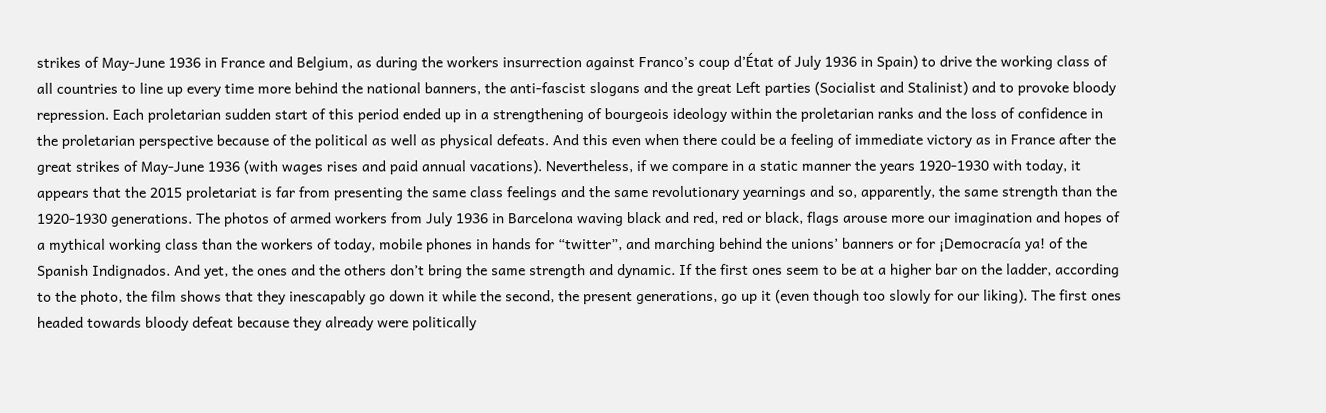strikes of May-June 1936 in France and Belgium, as during the workers insurrection against Franco’s coup d’État of July 1936 in Spain) to drive the working class of all countries to line up every time more behind the national banners, the anti-fascist slogans and the great Left parties (Socialist and Stalinist) and to provoke bloody repression. Each proletarian sudden start of this period ended up in a strengthening of bourgeois ideology within the proletarian ranks and the loss of confidence in the proletarian perspective because of the political as well as physical defeats. And this even when there could be a feeling of immediate victory as in France after the great strikes of May-June 1936 (with wages rises and paid annual vacations). Nevertheless, if we compare in a static manner the years 1920-1930 with today, it appears that the 2015 proletariat is far from presenting the same class feelings and the same revolutionary yearnings and so, apparently, the same strength than the 1920-1930 generations. The photos of armed workers from July 1936 in Barcelona waving black and red, red or black, flags arouse more our imagination and hopes of a mythical working class than the workers of today, mobile phones in hands for “twitter”, and marching behind the unions’ banners or for ¡Democracía ya! of the Spanish Indignados. And yet, the ones and the others don’t bring the same strength and dynamic. If the first ones seem to be at a higher bar on the ladder, according to the photo, the film shows that they inescapably go down it while the second, the present generations, go up it (even though too slowly for our liking). The first ones headed towards bloody defeat because they already were politically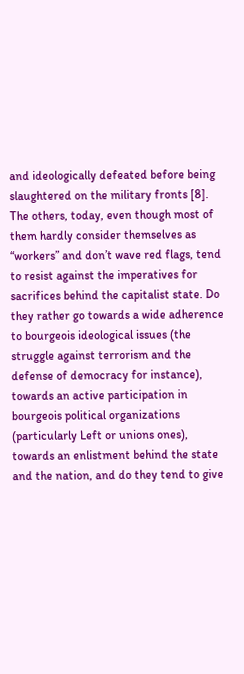and ideologically defeated before being slaughtered on the military fronts [8]. The others, today, even though most of them hardly consider themselves as “workers” and don’t wave red flags, tend to resist against the imperatives for sacrifices behind the capitalist state. Do they rather go towards a wide adherence to bourgeois ideological issues (the struggle against terrorism and the defense of democracy for instance), towards an active participation in bourgeois political organizations (particularly Left or unions ones), towards an enlistment behind the state and the nation, and do they tend to give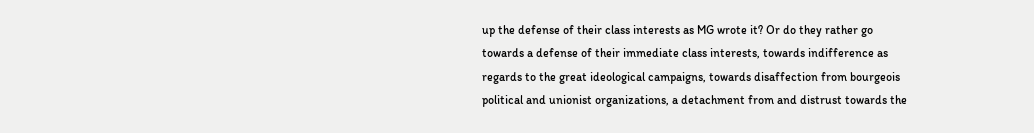up the defense of their class interests as MG wrote it? Or do they rather go towards a defense of their immediate class interests, towards indifference as regards to the great ideological campaigns, towards disaffection from bourgeois political and unionist organizations, a detachment from and distrust towards the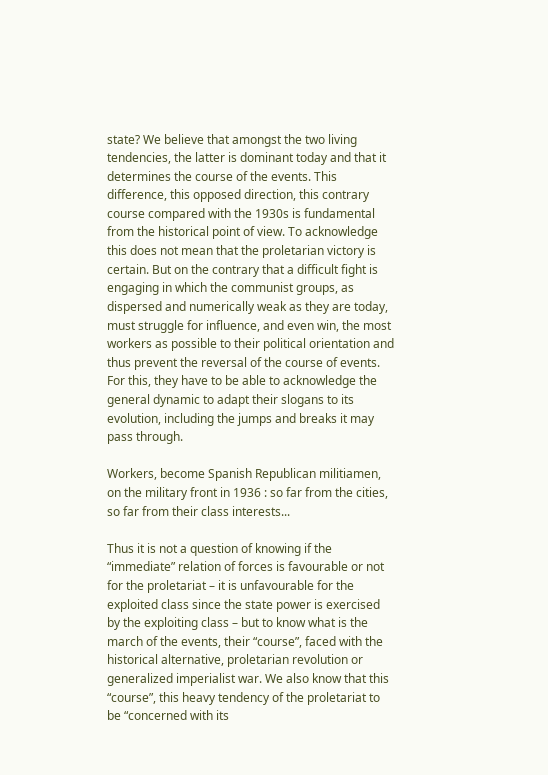state? We believe that amongst the two living tendencies, the latter is dominant today and that it determines the course of the events. This difference, this opposed direction, this contrary course compared with the 1930s is fundamental from the historical point of view. To acknowledge this does not mean that the proletarian victory is certain. But on the contrary that a difficult fight is engaging in which the communist groups, as dispersed and numerically weak as they are today, must struggle for influence, and even win, the most workers as possible to their political orientation and thus prevent the reversal of the course of events. For this, they have to be able to acknowledge the general dynamic to adapt their slogans to its evolution, including the jumps and breaks it may pass through.

Workers, become Spanish Republican militiamen, on the military front in 1936 : so far from the cities, so far from their class interests...

Thus it is not a question of knowing if the “immediate” relation of forces is favourable or not for the proletariat – it is unfavourable for the exploited class since the state power is exercised by the exploiting class – but to know what is the march of the events, their “course”, faced with the historical alternative, proletarian revolution or generalized imperialist war. We also know that this “course”, this heavy tendency of the proletariat to be “concerned with its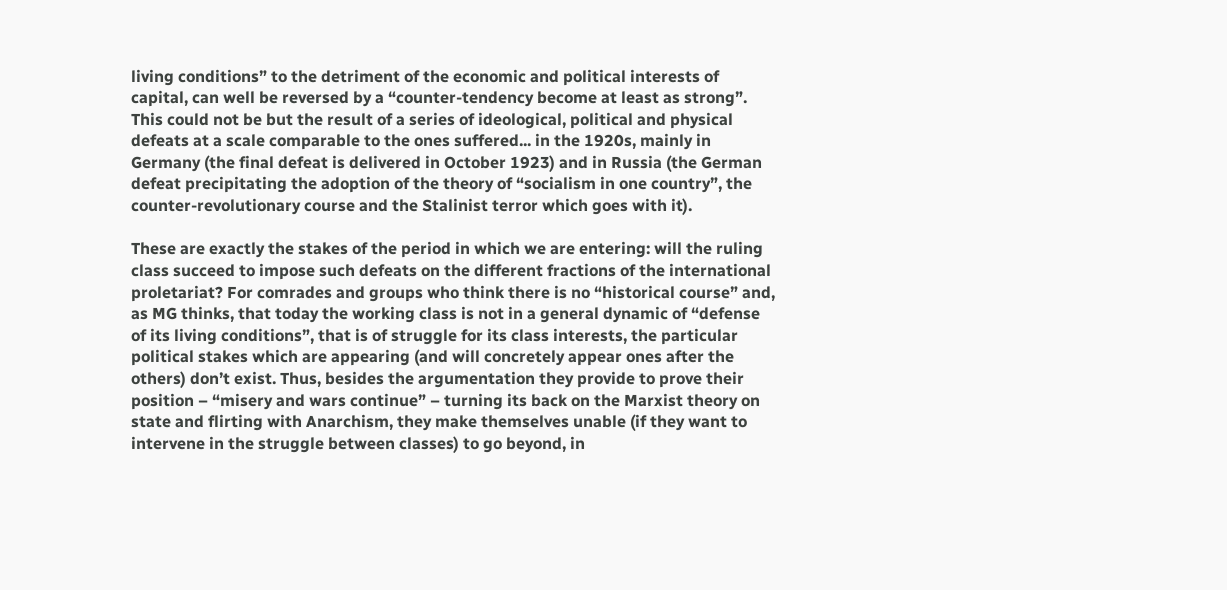living conditions” to the detriment of the economic and political interests of capital, can well be reversed by a “counter-tendency become at least as strong”. This could not be but the result of a series of ideological, political and physical defeats at a scale comparable to the ones suffered... in the 1920s, mainly in Germany (the final defeat is delivered in October 1923) and in Russia (the German defeat precipitating the adoption of the theory of “socialism in one country”, the counter-revolutionary course and the Stalinist terror which goes with it).

These are exactly the stakes of the period in which we are entering: will the ruling class succeed to impose such defeats on the different fractions of the international proletariat? For comrades and groups who think there is no “historical course” and, as MG thinks, that today the working class is not in a general dynamic of “defense of its living conditions”, that is of struggle for its class interests, the particular political stakes which are appearing (and will concretely appear ones after the others) don’t exist. Thus, besides the argumentation they provide to prove their position – “misery and wars continue” – turning its back on the Marxist theory on state and flirting with Anarchism, they make themselves unable (if they want to intervene in the struggle between classes) to go beyond, in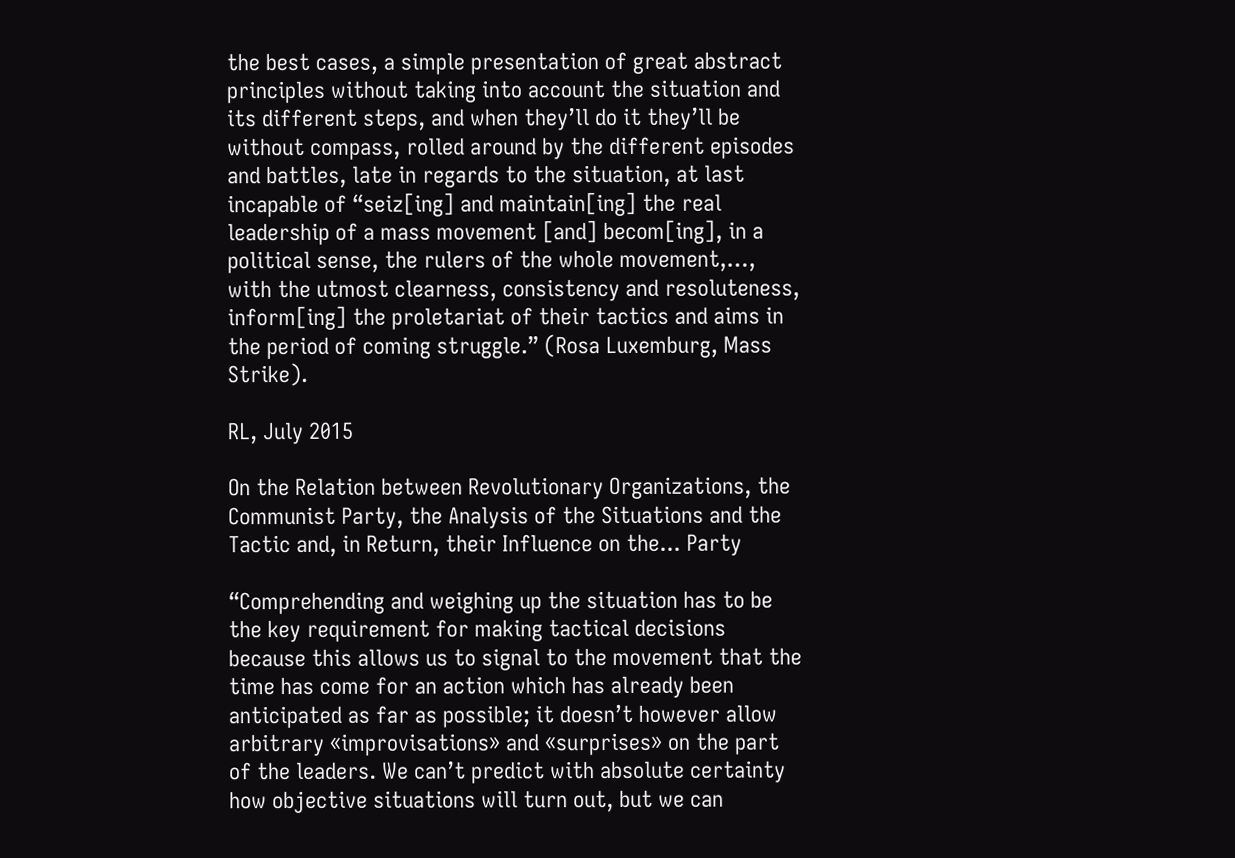the best cases, a simple presentation of great abstract principles without taking into account the situation and its different steps, and when they’ll do it they’ll be without compass, rolled around by the different episodes and battles, late in regards to the situation, at last incapable of “seiz[ing] and maintain[ing] the real leadership of a mass movement [and] becom[ing], in a political sense, the rulers of the whole movement,…, with the utmost clearness, consistency and resoluteness, inform[ing] the proletariat of their tactics and aims in the period of coming struggle.” (Rosa Luxemburg, Mass Strike).

RL, July 2015

On the Relation between Revolutionary Organizations, the Communist Party, the Analysis of the Situations and the Tactic and, in Return, their Influence on the... Party

“Comprehending and weighing up the situation has to be the key requirement for making tactical decisions because this allows us to signal to the movement that the time has come for an action which has already been anticipated as far as possible; it doesn’t however allow arbitrary «improvisations» and «surprises» on the part of the leaders. We can’t predict with absolute certainty how objective situations will turn out, but we can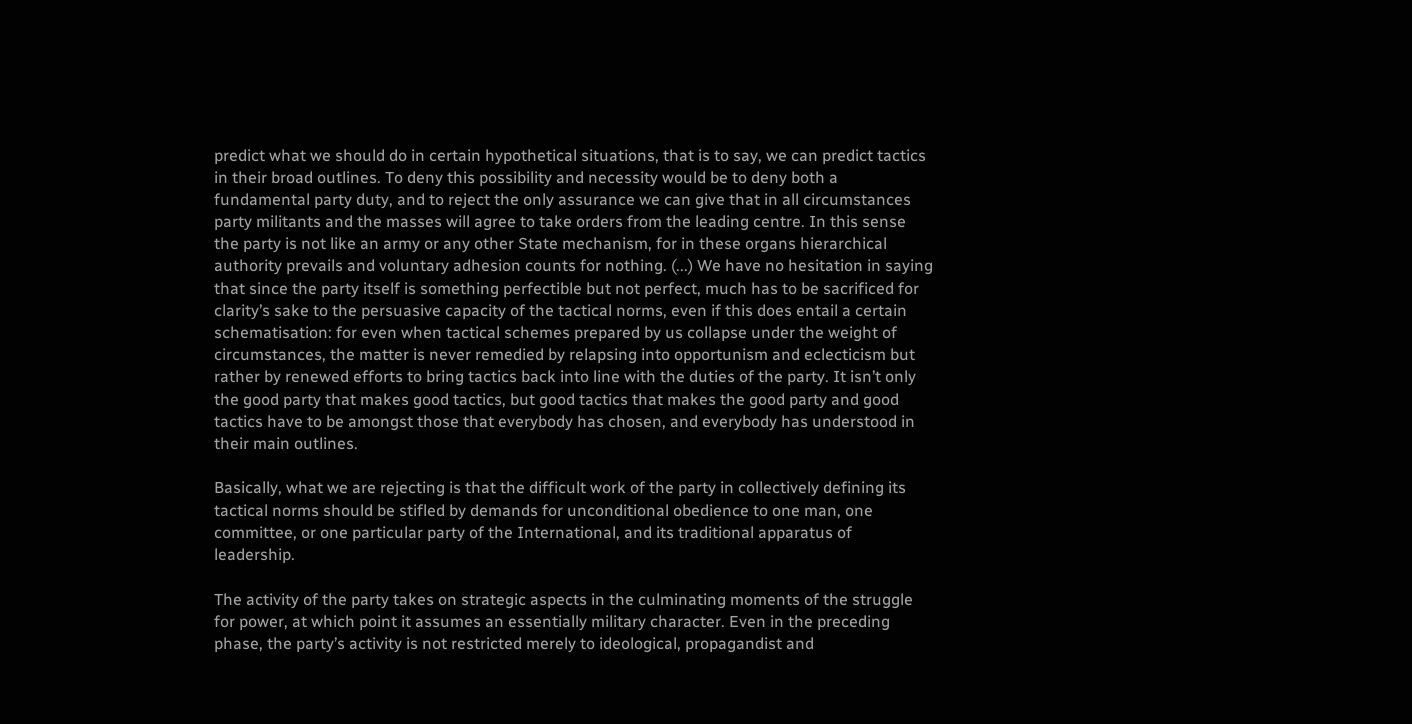predict what we should do in certain hypothetical situations, that is to say, we can predict tactics in their broad outlines. To deny this possibility and necessity would be to deny both a fundamental party duty, and to reject the only assurance we can give that in all circumstances party militants and the masses will agree to take orders from the leading centre. In this sense the party is not like an army or any other State mechanism, for in these organs hierarchical authority prevails and voluntary adhesion counts for nothing. (...) We have no hesitation in saying that since the party itself is something perfectible but not perfect, much has to be sacrificed for clarity’s sake to the persuasive capacity of the tactical norms, even if this does entail a certain schematisation: for even when tactical schemes prepared by us collapse under the weight of circumstances, the matter is never remedied by relapsing into opportunism and eclecticism but rather by renewed efforts to bring tactics back into line with the duties of the party. It isn’t only the good party that makes good tactics, but good tactics that makes the good party and good tactics have to be amongst those that everybody has chosen, and everybody has understood in their main outlines.

Basically, what we are rejecting is that the difficult work of the party in collectively defining its tactical norms should be stifled by demands for unconditional obedience to one man, one committee, or one particular party of the International, and its traditional apparatus of leadership.

The activity of the party takes on strategic aspects in the culminating moments of the struggle for power, at which point it assumes an essentially military character. Even in the preceding phase, the party’s activity is not restricted merely to ideological, propagandist and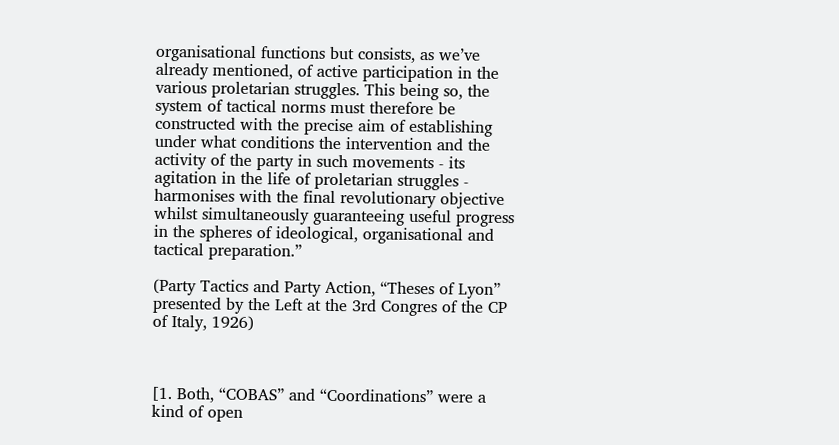organisational functions but consists, as we’ve already mentioned, of active participation in the various proletarian struggles. This being so, the system of tactical norms must therefore be constructed with the precise aim of establishing under what conditions the intervention and the activity of the party in such movements - its agitation in the life of proletarian struggles - harmonises with the final revolutionary objective whilst simultaneously guaranteeing useful progress in the spheres of ideological, organisational and tactical preparation.”

(Party Tactics and Party Action, “Theses of Lyon” presented by the Left at the 3rd Congres of the CP of Italy, 1926)



[1. Both, “COBAS” and “Coordinations” were a kind of open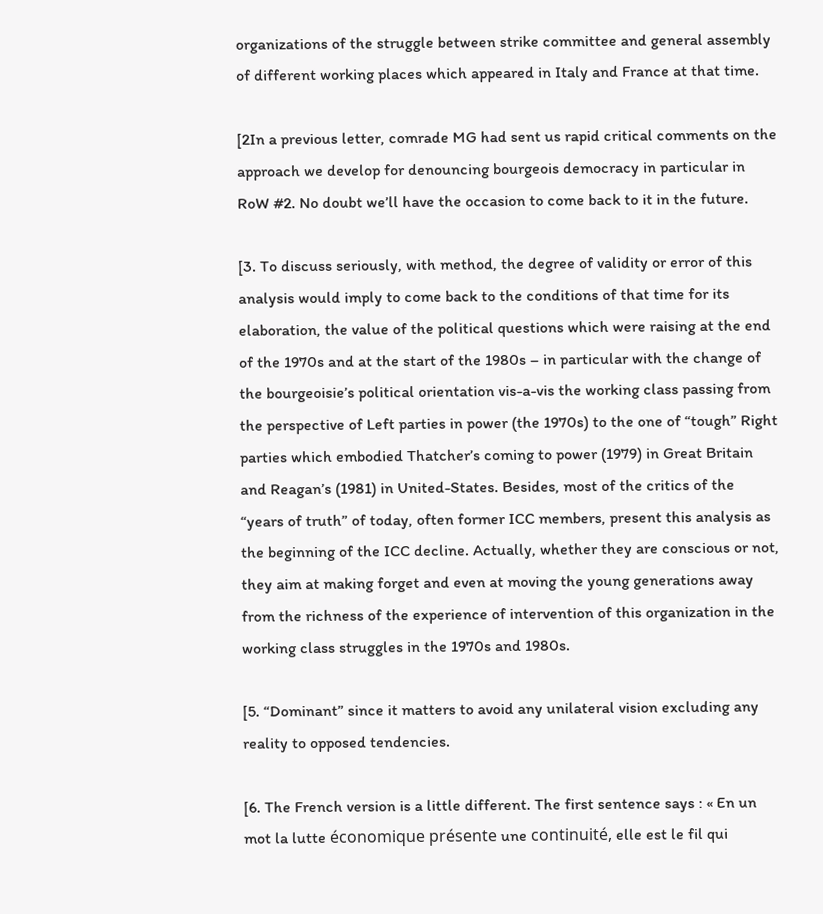organizations of the struggle between strike committee and general assembly of different working places which appeared in Italy and France at that time.

[2In a previous letter, comrade MG had sent us rapid critical comments on the approach we develop for denouncing bourgeois democracy in particular in RoW #2. No doubt we’ll have the occasion to come back to it in the future.

[3. To discuss seriously, with method, the degree of validity or error of this analysis would imply to come back to the conditions of that time for its elaboration, the value of the political questions which were raising at the end of the 1970s and at the start of the 1980s – in particular with the change of the bourgeoisie’s political orientation vis-a-vis the working class passing from the perspective of Left parties in power (the 1970s) to the one of “tough” Right parties which embodied Thatcher’s coming to power (1979) in Great Britain and Reagan’s (1981) in United-States. Besides, most of the critics of the “years of truth” of today, often former ICC members, present this analysis as the beginning of the ICC decline. Actually, whether they are conscious or not, they aim at making forget and even at moving the young generations away from the richness of the experience of intervention of this organization in the working class struggles in the 1970s and 1980s.

[5. “Dominant” since it matters to avoid any unilateral vision excluding any reality to opposed tendencies.

[6. The French version is a little different. The first sentence says : « En un mot la lutte économique présente une continuité, elle est le fil qui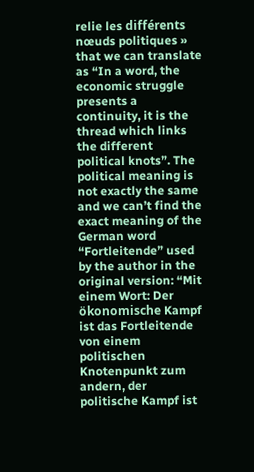relie les différents nœuds politiques » that we can translate as “In a word, the economic struggle presents a continuity, it is the thread which links the different political knots”. The political meaning is not exactly the same and we can’t find the exact meaning of the German word “Fortleitende” used by the author in the original version: “Mit einem Wort: Der ökonomische Kampf ist das Fortleitende von einem politischen Knotenpunkt zum andern, der politische Kampf ist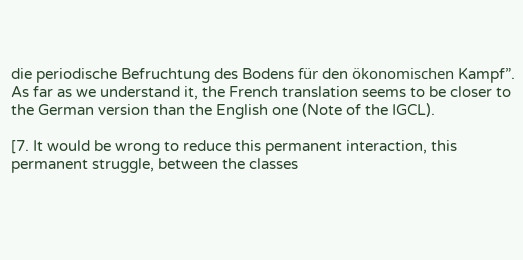die periodische Befruchtung des Bodens für den ökonomischen Kampf”. As far as we understand it, the French translation seems to be closer to the German version than the English one (Note of the IGCL).

[7. It would be wrong to reduce this permanent interaction, this permanent struggle, between the classes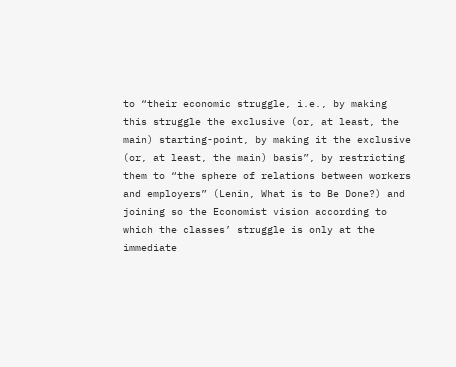to “their economic struggle, i.e., by making this struggle the exclusive (or, at least, the main) starting-point, by making it the exclusive (or, at least, the main) basis”, by restricting them to “the sphere of relations between workers and employers” (Lenin, What is to Be Done?) and joining so the Economist vision according to which the classes’ struggle is only at the immediate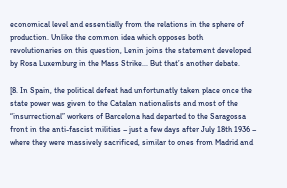economical level and essentially from the relations in the sphere of production. Unlike the common idea which opposes both revolutionaries on this question, Lenin joins the statement developed by Rosa Luxemburg in the Mass Strike... But that’s another debate.

[8. In Spain, the political defeat had unfortunatly taken place once the state power was given to the Catalan nationalists and most of the “insurrectional” workers of Barcelona had departed to the Saragossa front in the anti-fascist militias – just a few days after July 18th 1936 – where they were massively sacrificed, similar to ones from Madrid and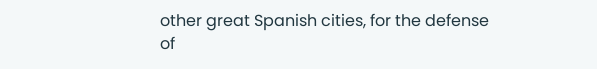other great Spanish cities, for the defense of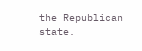the Republican state.